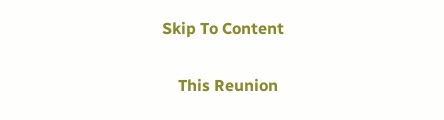Skip To Content

    This Reunion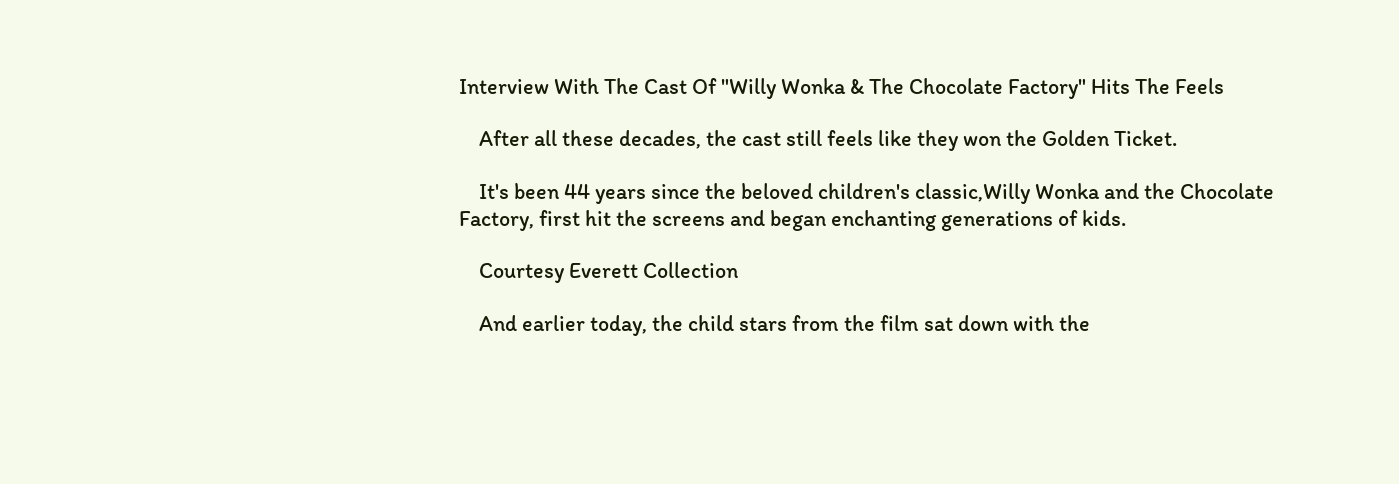Interview With The Cast Of "Willy Wonka & The Chocolate Factory" Hits The Feels

    After all these decades, the cast still feels like they won the Golden Ticket.

    It's been 44 years since the beloved children's classic,Willy Wonka and the Chocolate Factory, first hit the screens and began enchanting generations of kids.

    Courtesy Everett Collection

    And earlier today, the child stars from the film sat down with the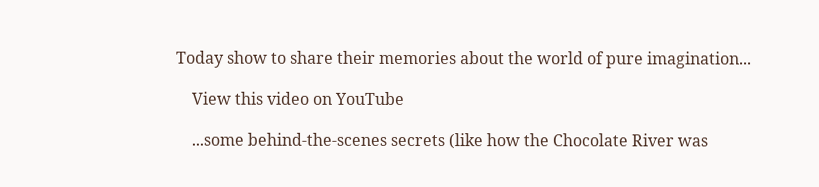Today show to share their memories about the world of pure imagination...

    View this video on YouTube

    ...some behind-the-scenes secrets (like how the Chocolate River was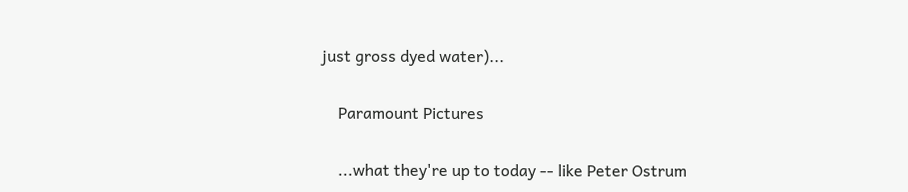just gross dyed water)...

    Paramount Pictures

    ...what they're up to today -- like Peter Ostrum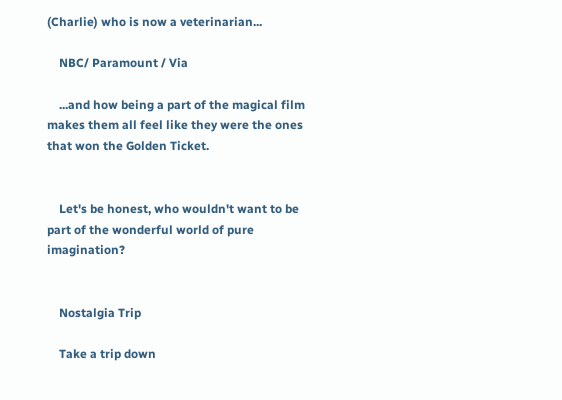(Charlie) who is now a veterinarian...

    NBC/ Paramount / Via

    ...and how being a part of the magical film makes them all feel like they were the ones that won the Golden Ticket.


    Let's be honest, who wouldn't want to be part of the wonderful world of pure imagination?


    Nostalgia Trip

    Take a trip down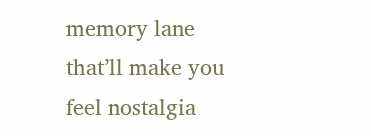memory lane that’ll make you feel nostalgia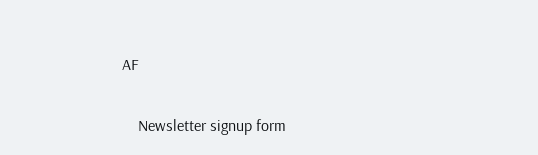AF

    Newsletter signup form